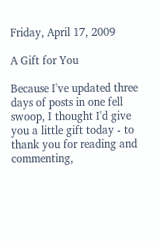Friday, April 17, 2009

A Gift for You

Because I've updated three days of posts in one fell swoop, I thought I'd give you a little gift today - to thank you for reading and commenting,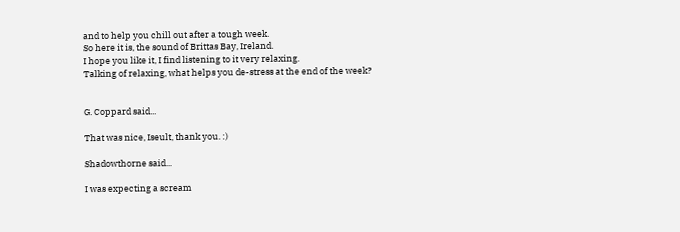and to help you chill out after a tough week.
So here it is, the sound of Brittas Bay, Ireland.
I hope you like it, I find listening to it very relaxing.
Talking of relaxing, what helps you de-stress at the end of the week?


G. Coppard said...

That was nice, Iseult, thank you. :)

Shadowthorne said...

I was expecting a scream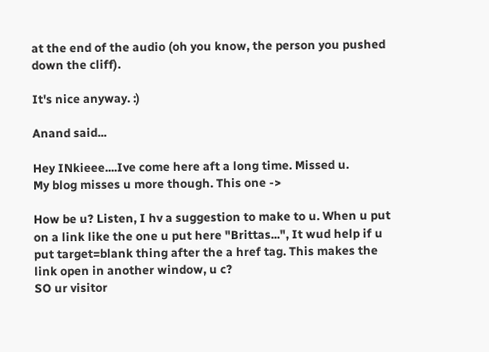at the end of the audio (oh you know, the person you pushed down the cliff).

It's nice anyway. :)

Anand said...

Hey INkieee....Ive come here aft a long time. Missed u.
My blog misses u more though. This one ->

How be u? Listen, I hv a suggestion to make to u. When u put on a link like the one u put here "Brittas...", It wud help if u put target=blank thing after the a href tag. This makes the link open in another window, u c?
SO ur visitor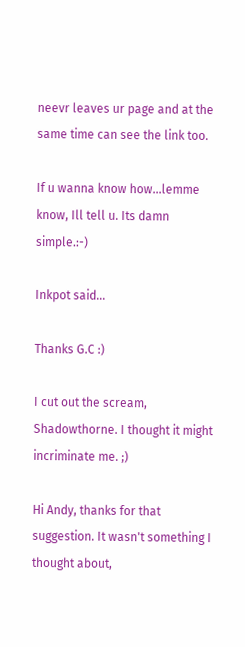neevr leaves ur page and at the same time can see the link too.

If u wanna know how...lemme know, Ill tell u. Its damn simple.:-)

Inkpot said...

Thanks G.C :)

I cut out the scream, Shadowthorne. I thought it might incriminate me. ;)

Hi Andy, thanks for that suggestion. It wasn't something I thought about,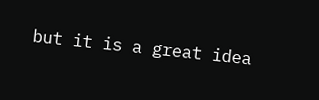but it is a great idea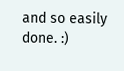and so easily done. :)